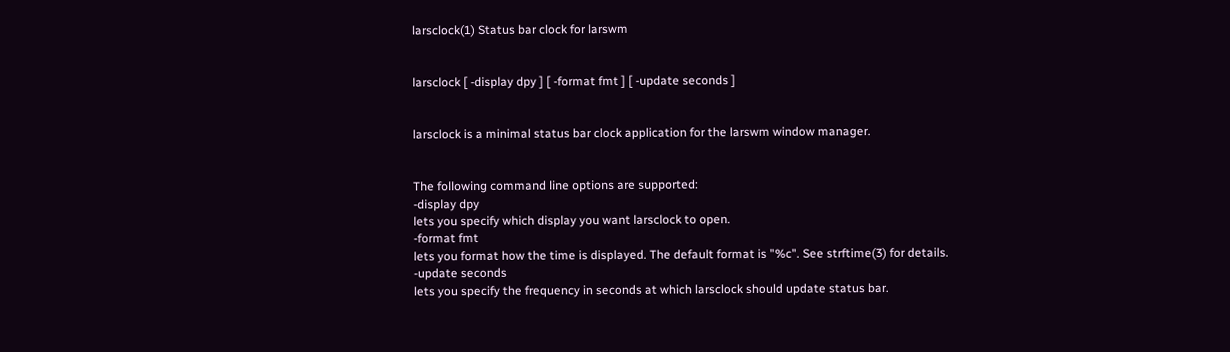larsclock(1) Status bar clock for larswm


larsclock [ -display dpy ] [ -format fmt ] [ -update seconds ]


larsclock is a minimal status bar clock application for the larswm window manager.


The following command line options are supported:
-display dpy
lets you specify which display you want larsclock to open.
-format fmt
lets you format how the time is displayed. The default format is "%c". See strftime(3) for details.
-update seconds
lets you specify the frequency in seconds at which larsclock should update status bar.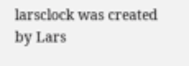larsclock was created by Lars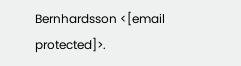Bernhardsson <[email protected]>.